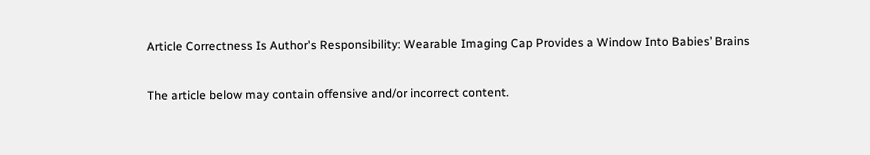Article Correctness Is Author's Responsibility: Wearable Imaging Cap Provides a Window Into Babies’ Brains

The article below may contain offensive and/or incorrect content.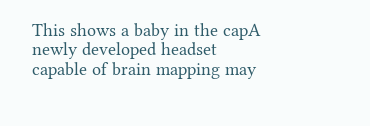This shows a baby in the capA newly developed headset capable of brain mapping may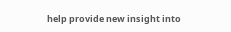help provide new insight into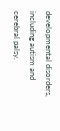developmental disorders, including autism and cerebral palsy.